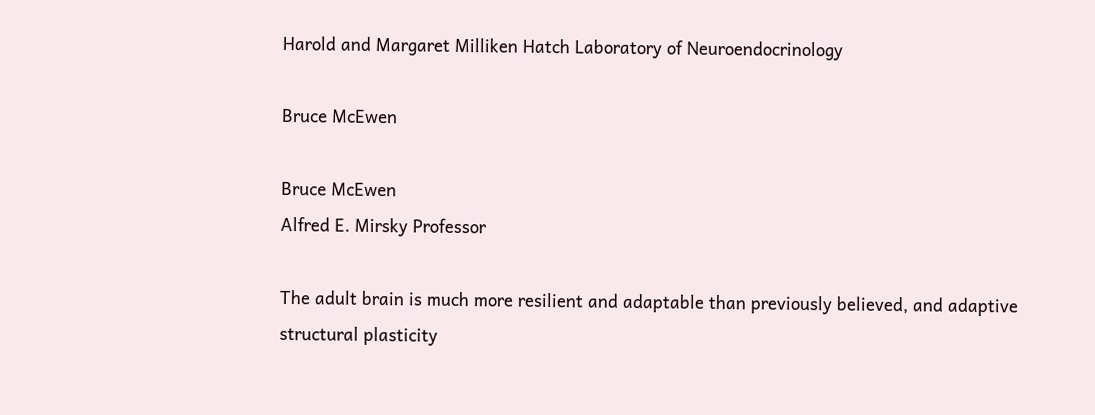Harold and Margaret Milliken Hatch Laboratory of Neuroendocrinology

Bruce McEwen

Bruce McEwen
Alfred E. Mirsky Professor

The adult brain is much more resilient and adaptable than previously believed, and adaptive structural plasticity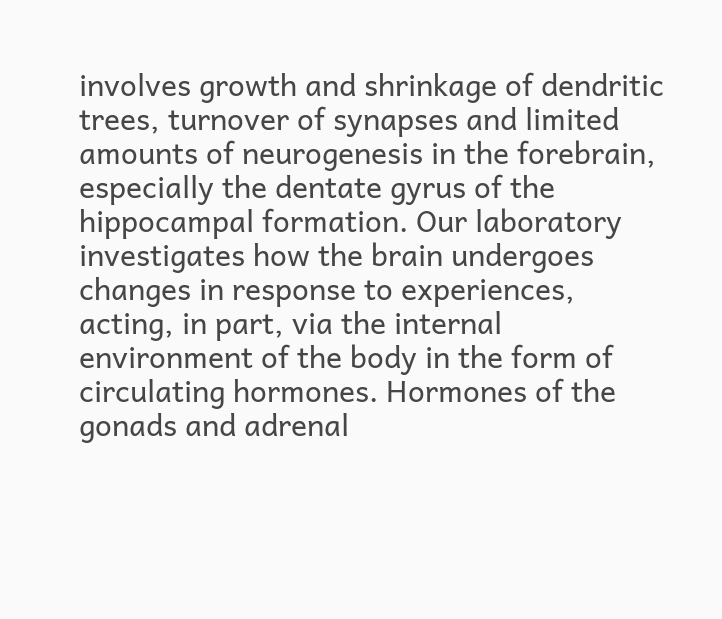involves growth and shrinkage of dendritic trees, turnover of synapses and limited amounts of neurogenesis in the forebrain, especially the dentate gyrus of the hippocampal formation. Our laboratory investigates how the brain undergoes changes in response to experiences, acting, in part, via the internal environment of the body in the form of circulating hormones. Hormones of the gonads and adrenal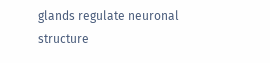glands regulate neuronal structure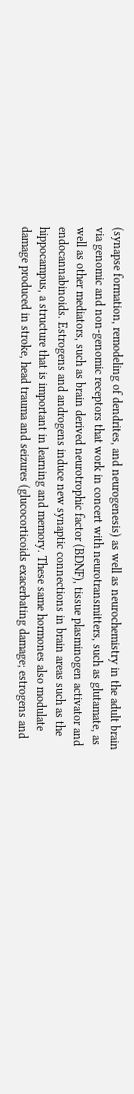(synapse formation, remodeling of dendrites, and neurogenesis) as well as neurochemistry in the adult brain via genomic and non-genomic receptors that work in concert with neurotransmitters, such as glutamate, as well as other mediators, such as brain derived neurotrophic factor (BDNF), tissue plasminogen activator and endocannabinoids. Estrogens and androgens induce new synaptic connections in brain areas such as the hippocampus, a structure that is important in learning and memory. These same hormones also modulate damage produced in stroke, head trauma and seizures (glucocorticoids exacerbating damage; estrogens and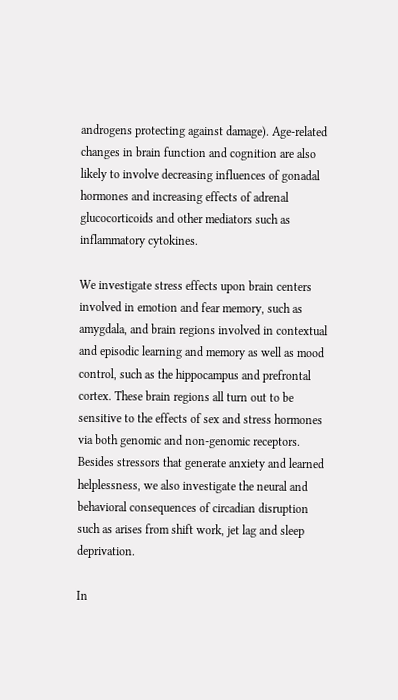androgens protecting against damage). Age-related changes in brain function and cognition are also likely to involve decreasing influences of gonadal hormones and increasing effects of adrenal glucocorticoids and other mediators such as inflammatory cytokines.

We investigate stress effects upon brain centers involved in emotion and fear memory, such as amygdala, and brain regions involved in contextual and episodic learning and memory as well as mood control, such as the hippocampus and prefrontal cortex. These brain regions all turn out to be sensitive to the effects of sex and stress hormones via both genomic and non-genomic receptors. Besides stressors that generate anxiety and learned helplessness, we also investigate the neural and behavioral consequences of circadian disruption such as arises from shift work, jet lag and sleep deprivation.

In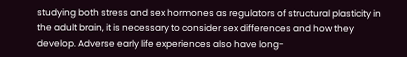studying both stress and sex hormones as regulators of structural plasticity in the adult brain, it is necessary to consider sex differences and how they develop. Adverse early life experiences also have long-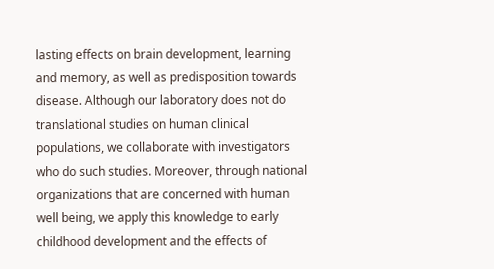lasting effects on brain development, learning and memory, as well as predisposition towards disease. Although our laboratory does not do translational studies on human clinical populations, we collaborate with investigators who do such studies. Moreover, through national organizations that are concerned with human well being, we apply this knowledge to early childhood development and the effects of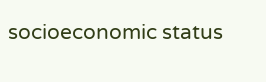socioeconomic status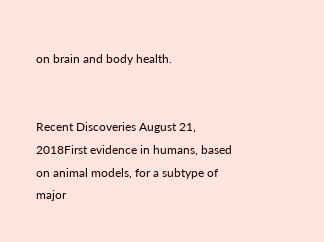on brain and body health.


Recent Discoveries August 21, 2018First evidence in humans, based on animal models, for a subtype of major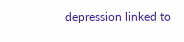depression linked to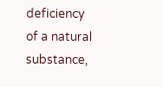deficiency of a natural substance,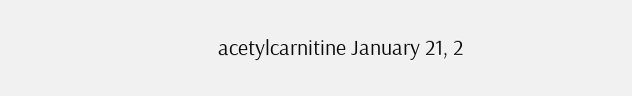acetylcarnitine January 21, 2